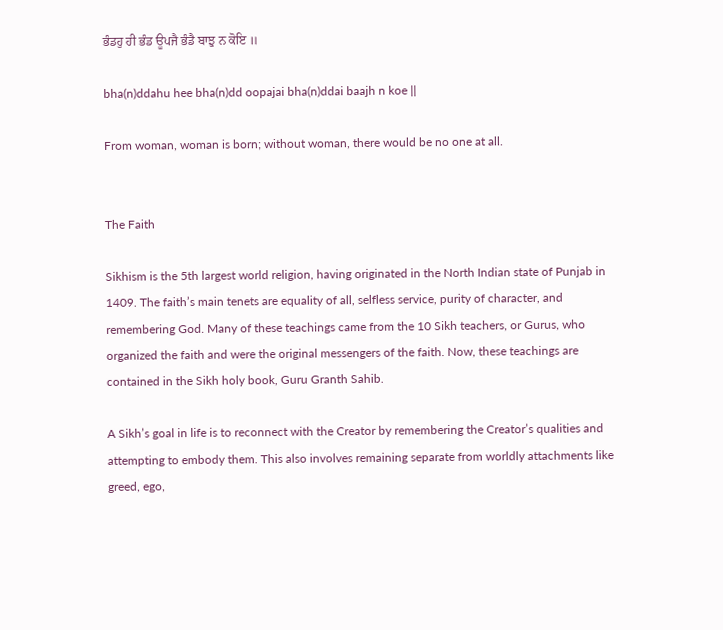ਭੰਡਹੁ ਹੀ ਭੰਡ ਊਪਜੈ ਭੰਡੈ ਬਾਝੁ ਨ ਕੋਇ ॥

bha(n)ddahu hee bha(n)dd oopajai bha(n)ddai baajh n koe ||

From woman, woman is born; without woman, there would be no one at all.


The Faith

Sikhism is the 5th largest world religion, having originated in the North Indian state of Punjab in 1409. The faith’s main tenets are equality of all, selfless service, purity of character, and remembering God. Many of these teachings came from the 10 Sikh teachers, or Gurus, who organized the faith and were the original messengers of the faith. Now, these teachings are contained in the Sikh holy book, Guru Granth Sahib.

A Sikh’s goal in life is to reconnect with the Creator by remembering the Creator’s qualities and attempting to embody them. This also involves remaining separate from worldly attachments like greed, ego,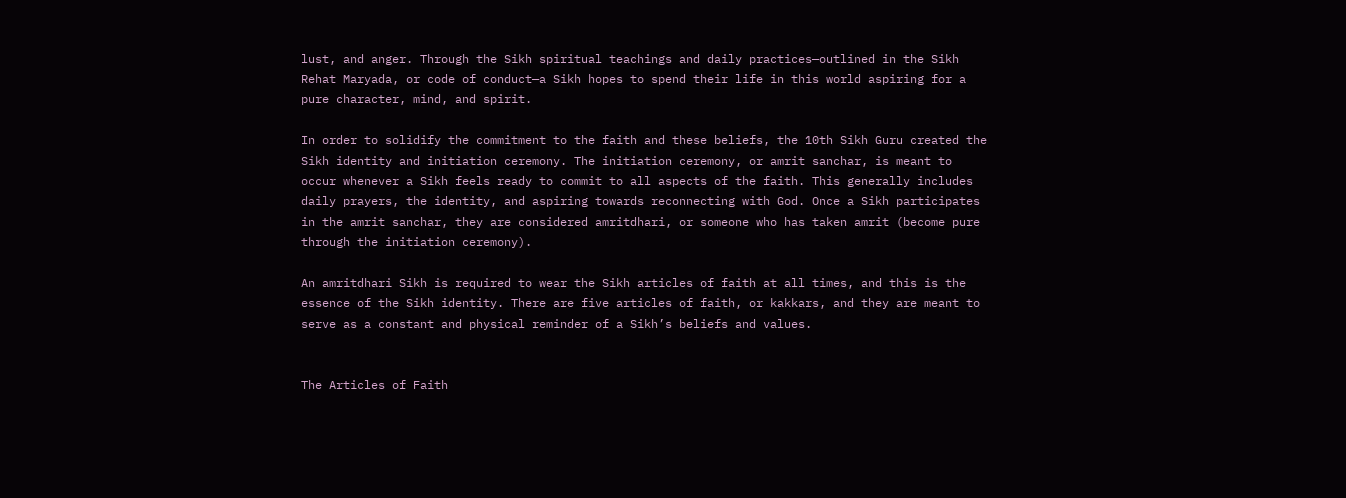lust, and anger. Through the Sikh spiritual teachings and daily practices—outlined in the Sikh Rehat Maryada, or code of conduct—a Sikh hopes to spend their life in this world aspiring for a pure character, mind, and spirit.

In order to solidify the commitment to the faith and these beliefs, the 10th Sikh Guru created the Sikh identity and initiation ceremony. The initiation ceremony, or amrit sanchar, is meant to occur whenever a Sikh feels ready to commit to all aspects of the faith. This generally includes daily prayers, the identity, and aspiring towards reconnecting with God. Once a Sikh participates in the amrit sanchar, they are considered amritdhari, or someone who has taken amrit (become pure through the initiation ceremony).

An amritdhari Sikh is required to wear the Sikh articles of faith at all times, and this is the essence of the Sikh identity. There are five articles of faith, or kakkars, and they are meant to serve as a constant and physical reminder of a Sikh’s beliefs and values.


The Articles of Faith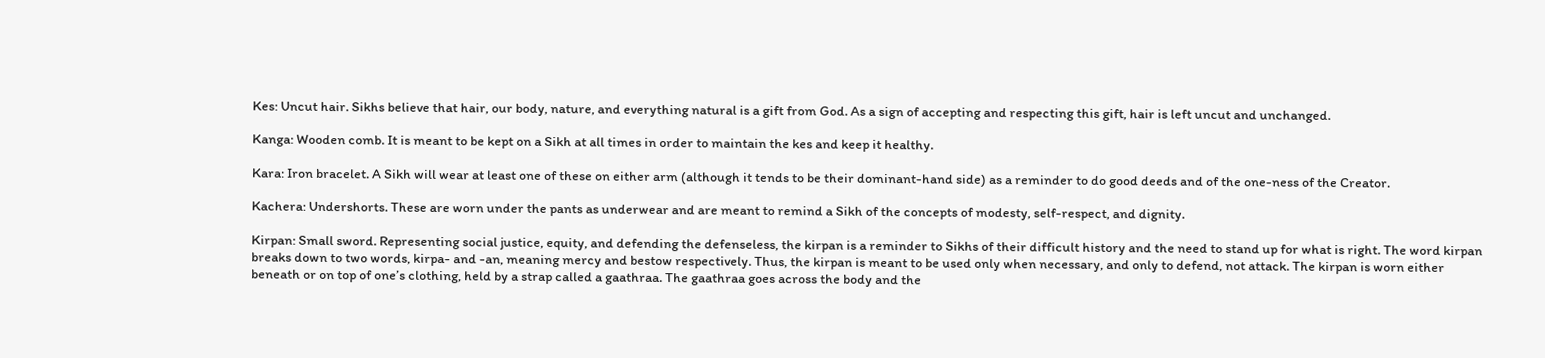Kes: Uncut hair. Sikhs believe that hair, our body, nature, and everything natural is a gift from God. As a sign of accepting and respecting this gift, hair is left uncut and unchanged.

Kanga: Wooden comb. It is meant to be kept on a Sikh at all times in order to maintain the kes and keep it healthy.

Kara: Iron bracelet. A Sikh will wear at least one of these on either arm (although it tends to be their dominant-hand side) as a reminder to do good deeds and of the one-ness of the Creator.

Kachera: Undershorts. These are worn under the pants as underwear and are meant to remind a Sikh of the concepts of modesty, self-respect, and dignity.

Kirpan: Small sword. Representing social justice, equity, and defending the defenseless, the kirpan is a reminder to Sikhs of their difficult history and the need to stand up for what is right. The word kirpan breaks down to two words, kirpa- and -an, meaning mercy and bestow respectively. Thus, the kirpan is meant to be used only when necessary, and only to defend, not attack. The kirpan is worn either beneath or on top of one’s clothing, held by a strap called a gaathraa. The gaathraa goes across the body and the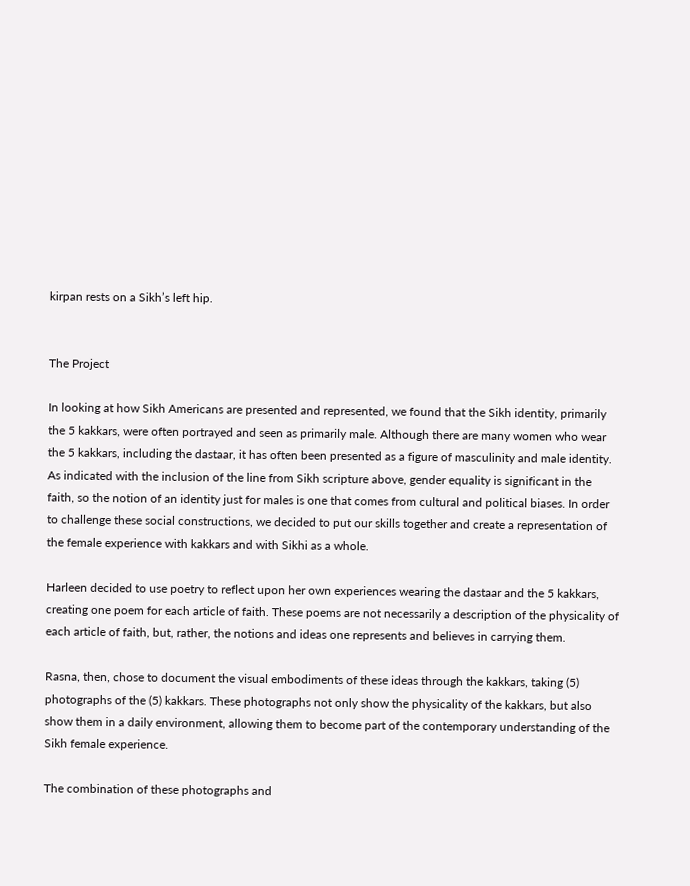kirpan rests on a Sikh’s left hip.


The Project

In looking at how Sikh Americans are presented and represented, we found that the Sikh identity, primarily the 5 kakkars, were often portrayed and seen as primarily male. Although there are many women who wear the 5 kakkars, including the dastaar, it has often been presented as a figure of masculinity and male identity. As indicated with the inclusion of the line from Sikh scripture above, gender equality is significant in the faith, so the notion of an identity just for males is one that comes from cultural and political biases. In order to challenge these social constructions, we decided to put our skills together and create a representation of the female experience with kakkars and with Sikhi as a whole.

Harleen decided to use poetry to reflect upon her own experiences wearing the dastaar and the 5 kakkars, creating one poem for each article of faith. These poems are not necessarily a description of the physicality of each article of faith, but, rather, the notions and ideas one represents and believes in carrying them.

Rasna, then, chose to document the visual embodiments of these ideas through the kakkars, taking (5) photographs of the (5) kakkars. These photographs not only show the physicality of the kakkars, but also show them in a daily environment, allowing them to become part of the contemporary understanding of the Sikh female experience.

The combination of these photographs and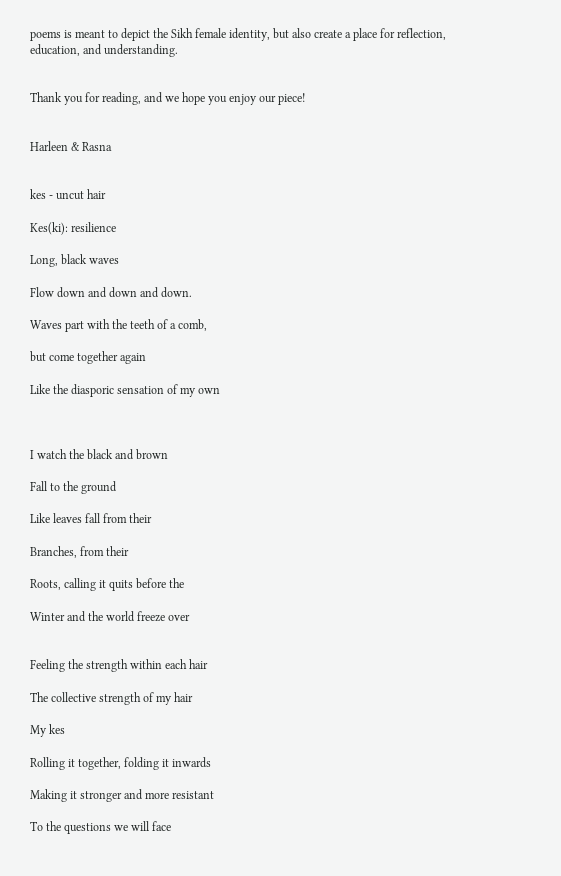poems is meant to depict the Sikh female identity, but also create a place for reflection, education, and understanding.


Thank you for reading, and we hope you enjoy our piece!


Harleen & Rasna


kes - uncut hair

Kes(ki): resilience

Long, black waves

Flow down and down and down.

Waves part with the teeth of a comb,

but come together again

Like the diasporic sensation of my own



I watch the black and brown

Fall to the ground

Like leaves fall from their

Branches, from their

Roots, calling it quits before the

Winter and the world freeze over


Feeling the strength within each hair

The collective strength of my hair

My kes

Rolling it together, folding it inwards

Making it stronger and more resistant

To the questions we will face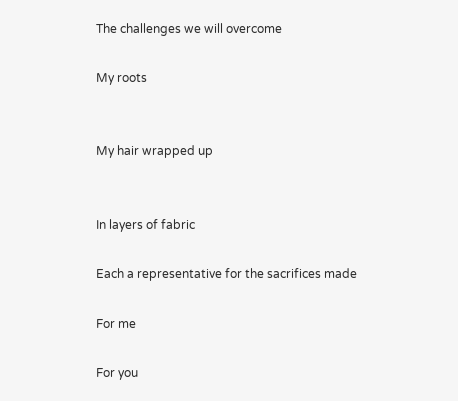The challenges we will overcome

My roots


My hair wrapped up


In layers of fabric

Each a representative for the sacrifices made

For me

For you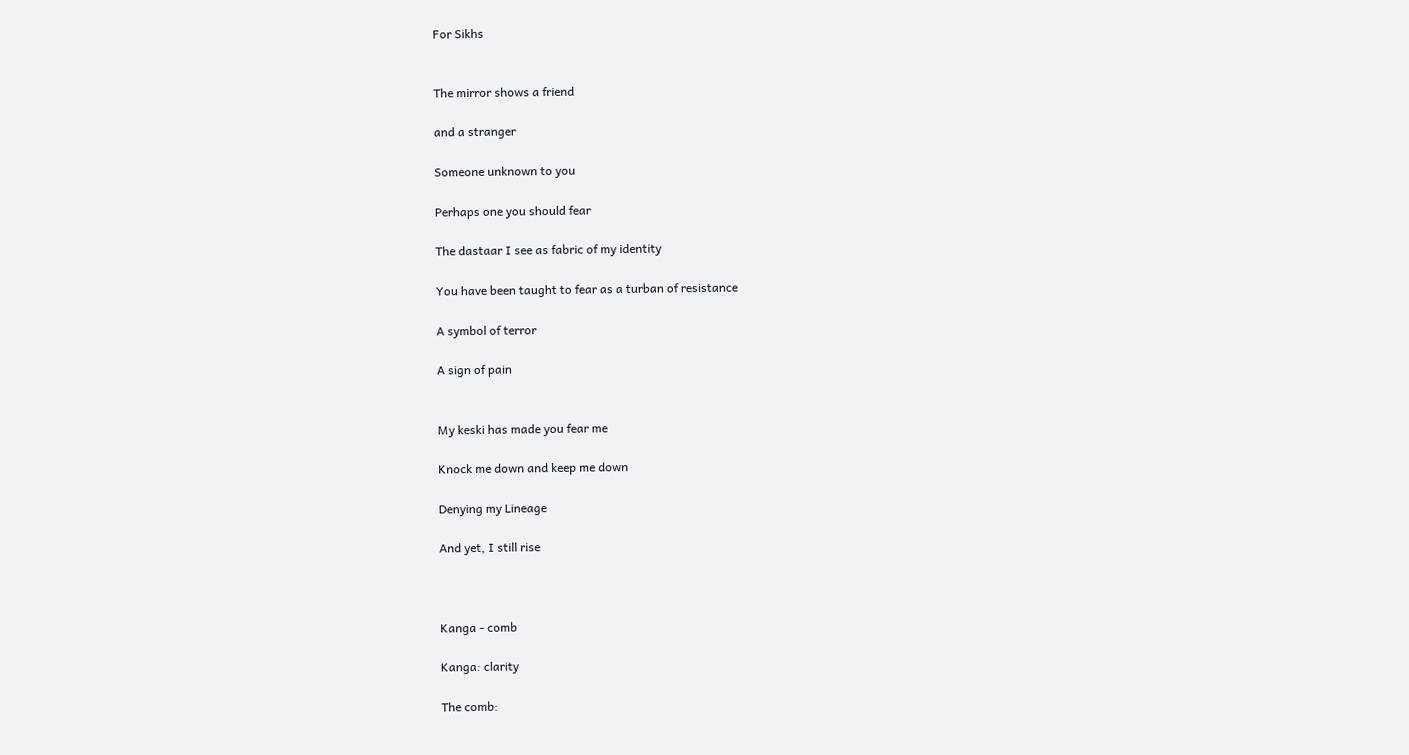For Sikhs


The mirror shows a friend

and a stranger

Someone unknown to you

Perhaps one you should fear

The dastaar I see as fabric of my identity

You have been taught to fear as a turban of resistance

A symbol of terror

A sign of pain


My keski has made you fear me

Knock me down and keep me down

Denying my Lineage

And yet, I still rise



Kanga - comb

Kanga: clarity

The comb: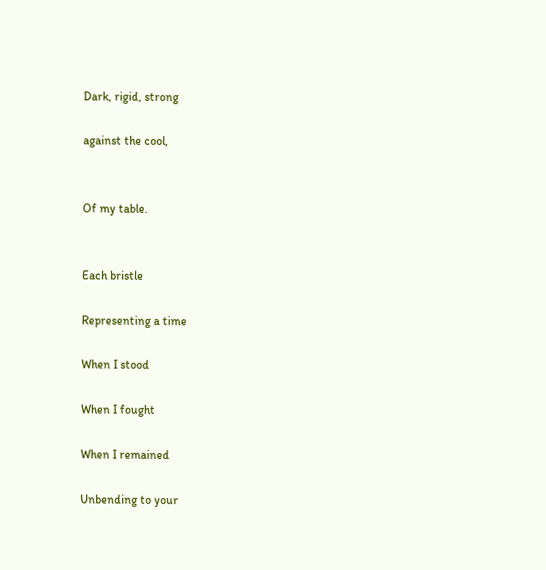Dark, rigid, strong

against the cool,


Of my table.


Each bristle

Representing a time

When I stood

When I fought

When I remained

Unbending to your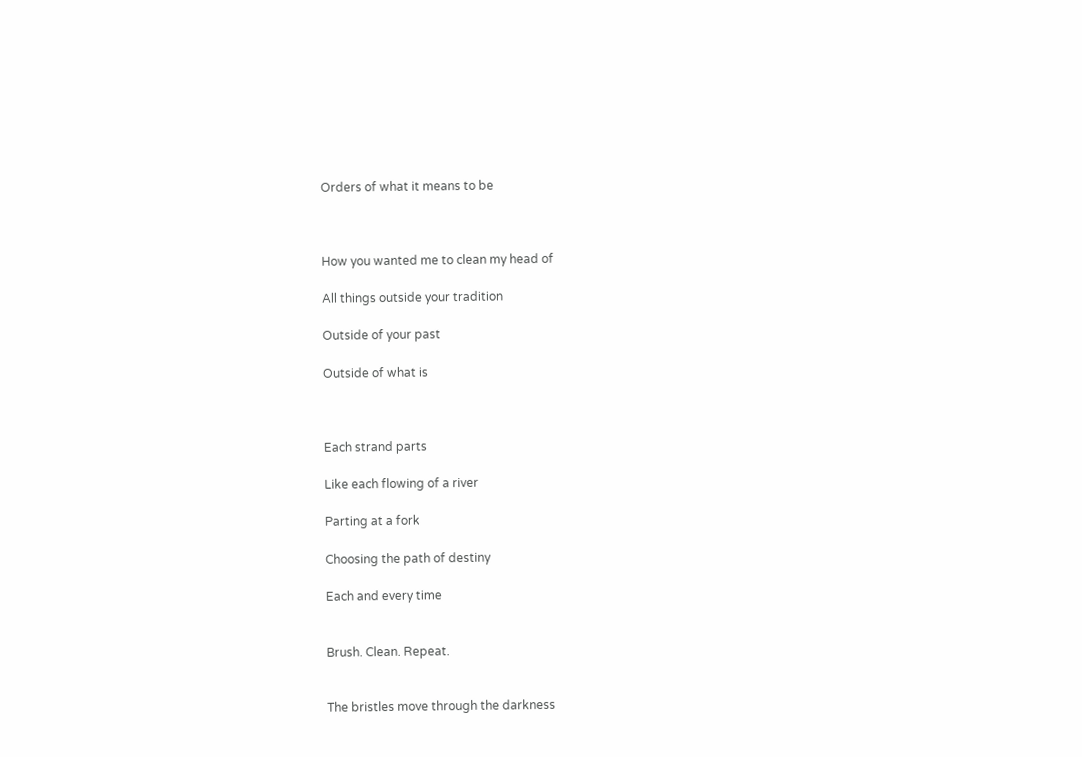Orders of what it means to be



How you wanted me to clean my head of

All things outside your tradition

Outside of your past

Outside of what is



Each strand parts

Like each flowing of a river

Parting at a fork

Choosing the path of destiny

Each and every time


Brush. Clean. Repeat.


The bristles move through the darkness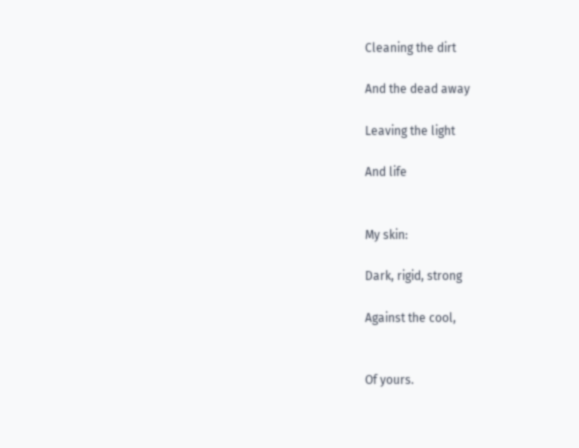Cleaning the dirt

And the dead away

Leaving the light

And life


My skin:

Dark, rigid, strong

Against the cool,


Of yours.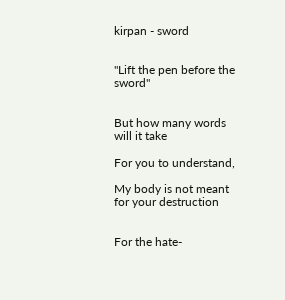kirpan - sword


"Lift the pen before the sword"


But how many words will it take

For you to understand,

My body is not meant for your destruction


For the hate-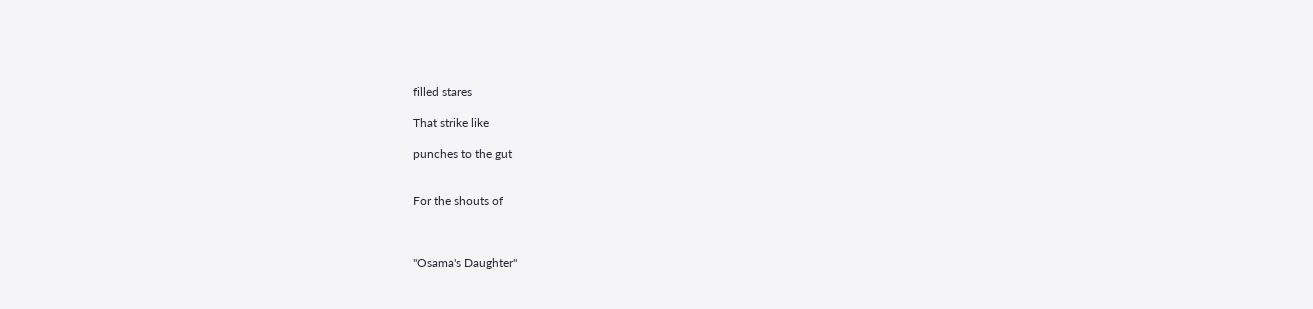filled stares

That strike like

punches to the gut


For the shouts of



"Osama's Daughter"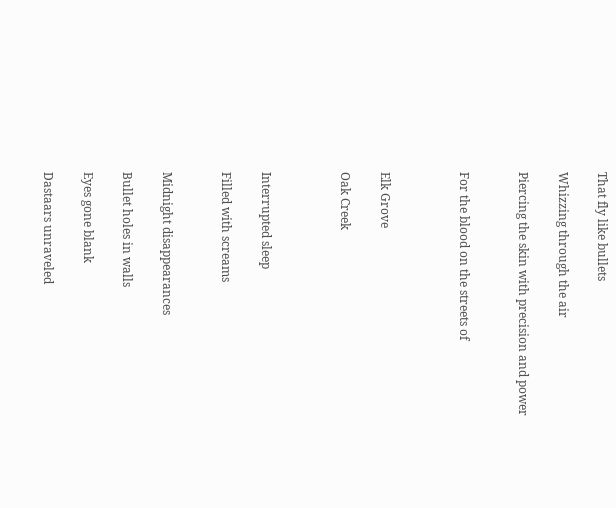That fly like bullets

Whizzing through the air

Piercing the skin with precision and power


For the blood on the streets of



Elk Grove

Oak Creek



Interrupted sleep

Filled with screams


Midnight disappearances

Bullet holes in walls

Eyes gone blank

Dastaars unraveled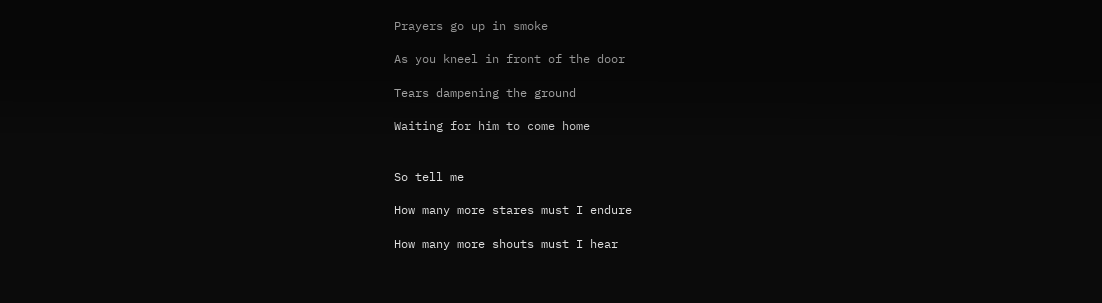Prayers go up in smoke

As you kneel in front of the door

Tears dampening the ground

Waiting for him to come home


So tell me

How many more stares must I endure

How many more shouts must I hear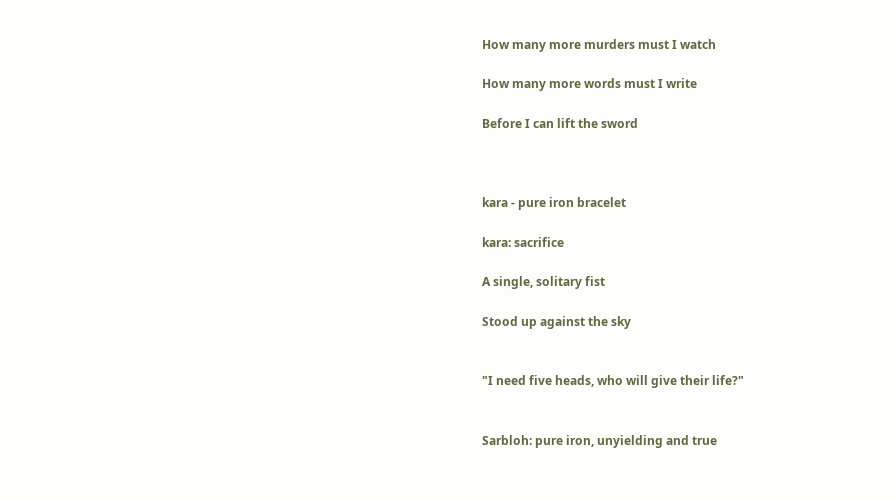How many more murders must I watch

How many more words must I write

Before I can lift the sword



kara - pure iron bracelet

kara: sacrifice

A single, solitary fist

Stood up against the sky


"I need five heads, who will give their life?"


Sarbloh: pure iron, unyielding and true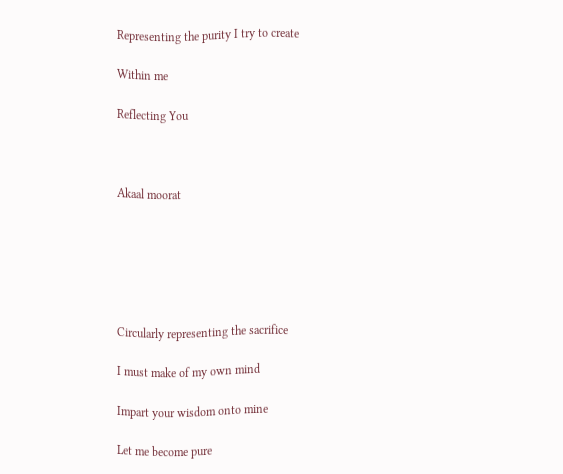Representing the purity I try to create

Within me

Reflecting You



Akaal moorat






Circularly representing the sacrifice

I must make of my own mind

Impart your wisdom onto mine

Let me become pure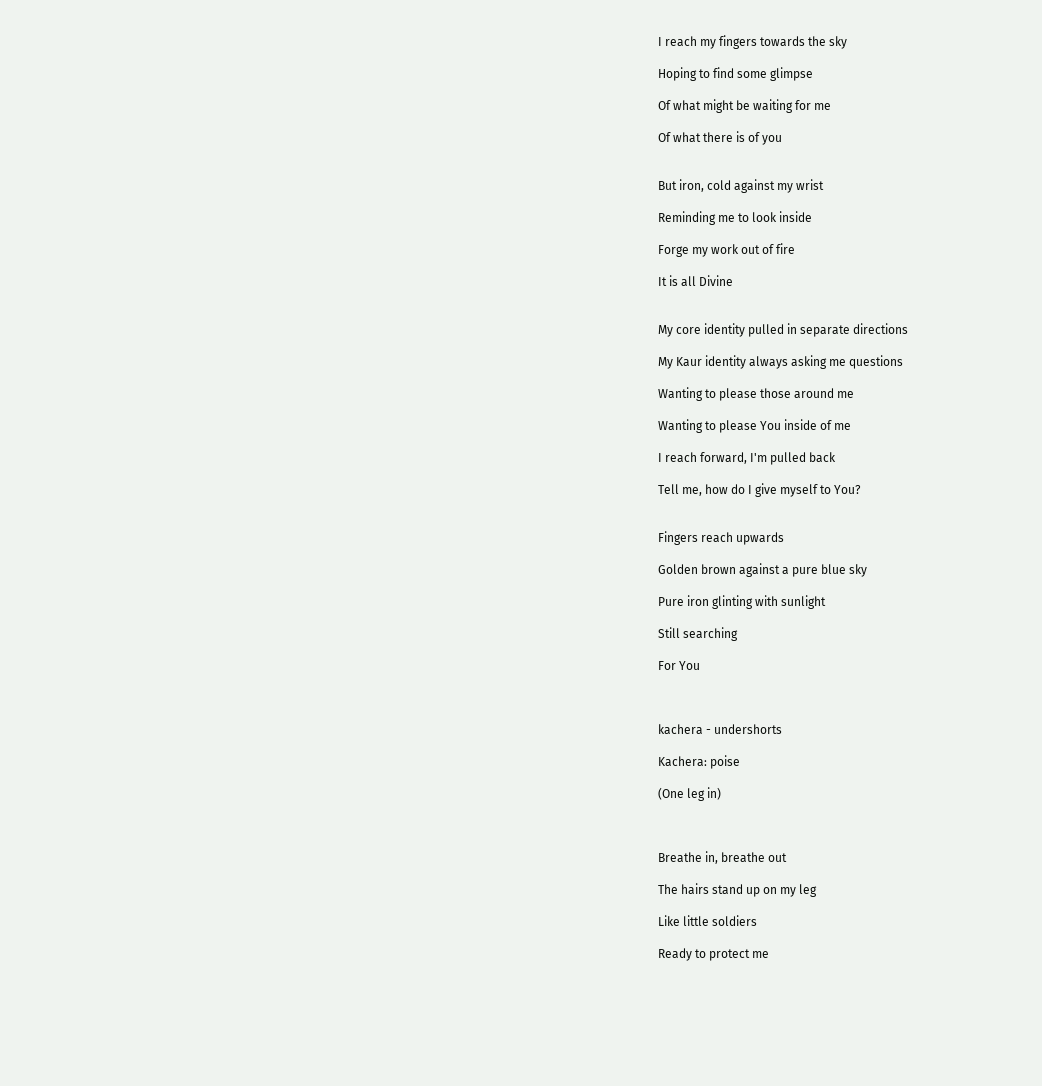I reach my fingers towards the sky

Hoping to find some glimpse

Of what might be waiting for me

Of what there is of you


But iron, cold against my wrist

Reminding me to look inside

Forge my work out of fire

It is all Divine


My core identity pulled in separate directions

My Kaur identity always asking me questions

Wanting to please those around me

Wanting to please You inside of me

I reach forward, I'm pulled back

Tell me, how do I give myself to You?


Fingers reach upwards

Golden brown against a pure blue sky

Pure iron glinting with sunlight

Still searching

For You



kachera - undershorts

Kachera: poise

(One leg in)



Breathe in, breathe out

The hairs stand up on my leg

Like little soldiers

Ready to protect me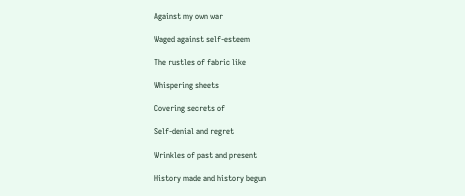Against my own war

Waged against self-esteem

The rustles of fabric like

Whispering sheets

Covering secrets of

Self-denial and regret

Wrinkles of past and present

History made and history begun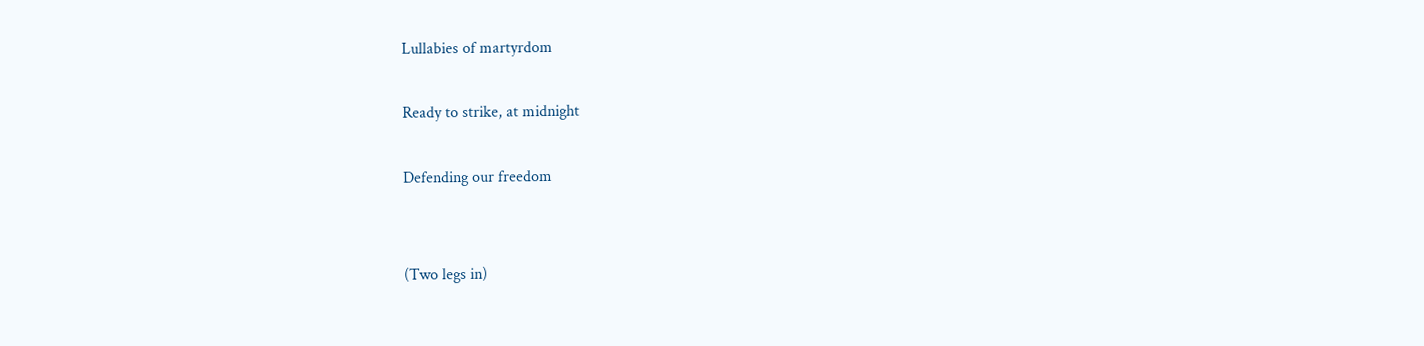Lullabies of martyrdom

Ready to strike, at midnight

Defending our freedom


(Two legs in)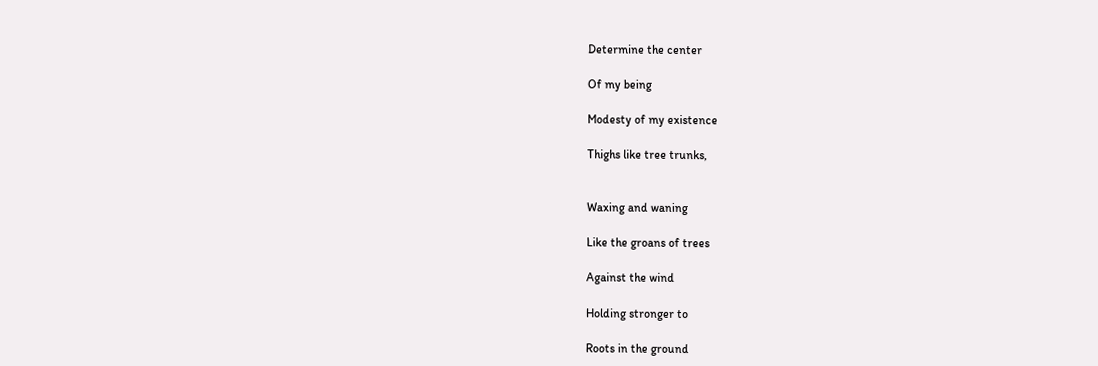Determine the center

Of my being

Modesty of my existence

Thighs like tree trunks,


Waxing and waning

Like the groans of trees

Against the wind

Holding stronger to

Roots in the ground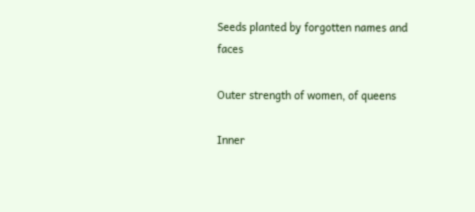Seeds planted by forgotten names and faces

Outer strength of women, of queens

Inner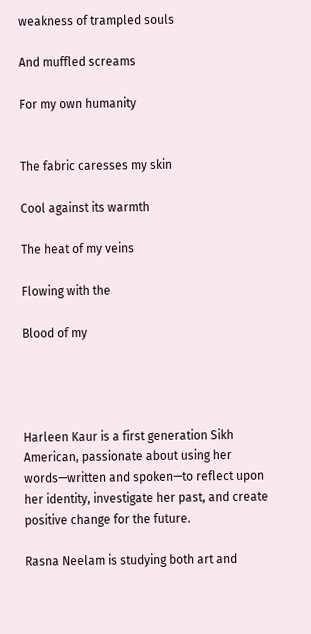weakness of trampled souls

And muffled screams

For my own humanity


The fabric caresses my skin

Cool against its warmth

The heat of my veins

Flowing with the

Blood of my




Harleen Kaur is a first generation Sikh American, passionate about using her words—written and spoken—to reflect upon her identity, investigate her past, and create positive change for the future.

Rasna Neelam is studying both art and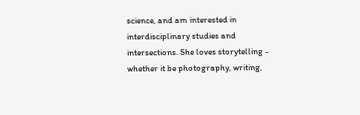science, and am interested in interdisciplinary studies and intersections. She loves storytelling - whether it be photography, writing,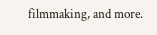filmmaking, and more.